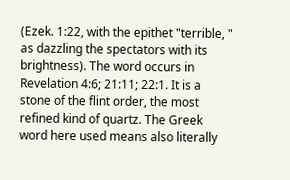(Ezek. 1:22, with the epithet "terrible, " as dazzling the spectators with its brightness). The word occurs in Revelation 4:6; 21:11; 22:1. It is a stone of the flint order, the most refined kind of quartz. The Greek word here used means also literally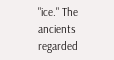"ice." The ancients regarded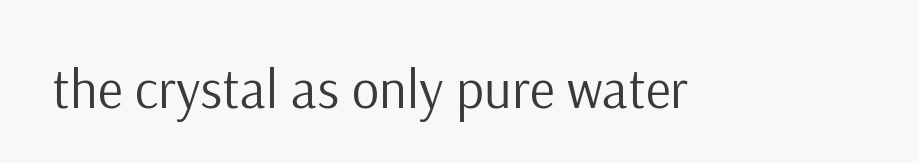the crystal as only pure water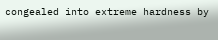congealed into extreme hardness by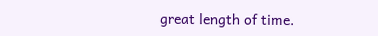great length of time.